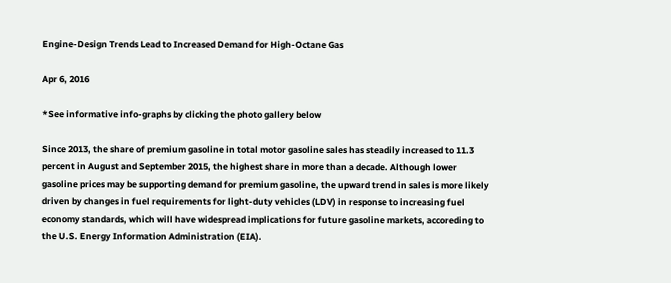Engine-Design Trends Lead to Increased Demand for High-Octane Gas

Apr 6, 2016

*See informative info-graphs by clicking the photo gallery below

Since 2013, the share of premium gasoline in total motor gasoline sales has steadily increased to 11.3 percent in August and September 2015, the highest share in more than a decade. Although lower gasoline prices may be supporting demand for premium gasoline, the upward trend in sales is more likely driven by changes in fuel requirements for light-duty vehicles (LDV) in response to increasing fuel economy standards, which will have widespread implications for future gasoline markets, accoreding to the U.S. Energy Information Administration (EIA).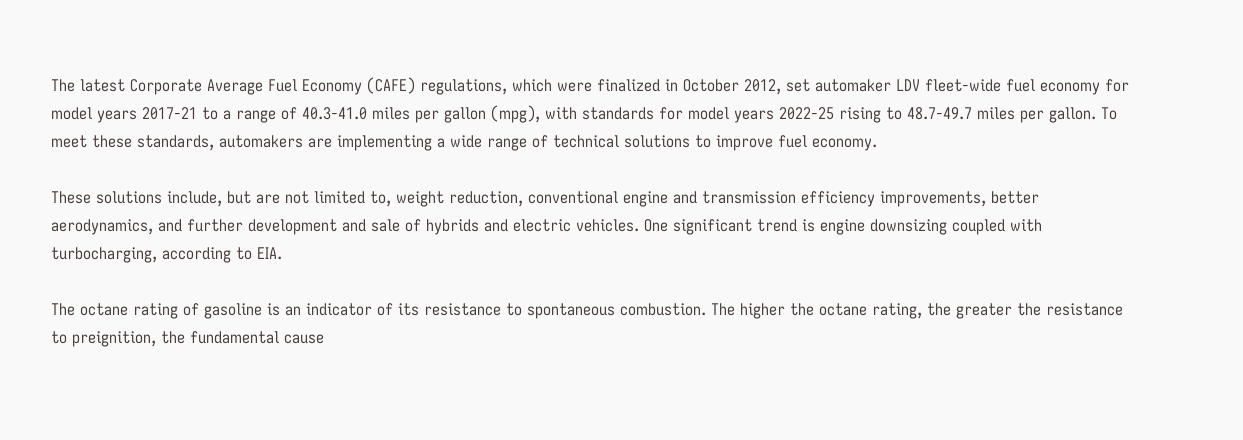The latest Corporate Average Fuel Economy (CAFE) regulations, which were finalized in October 2012, set automaker LDV fleet-wide fuel economy for model years 2017-21 to a range of 40.3-41.0 miles per gallon (mpg), with standards for model years 2022-25 rising to 48.7-49.7 miles per gallon. To meet these standards, automakers are implementing a wide range of technical solutions to improve fuel economy.

These solutions include, but are not limited to, weight reduction, conventional engine and transmission efficiency improvements, better aerodynamics, and further development and sale of hybrids and electric vehicles. One significant trend is engine downsizing coupled with turbocharging, according to EIA.

The octane rating of gasoline is an indicator of its resistance to spontaneous combustion. The higher the octane rating, the greater the resistance to preignition, the fundamental cause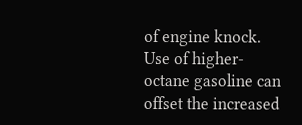of engine knock. Use of higher-octane gasoline can offset the increased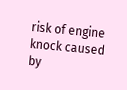risk of engine knock caused by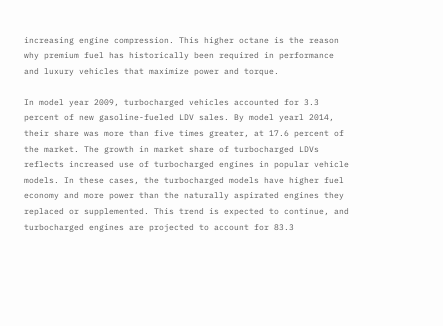increasing engine compression. This higher octane is the reason why premium fuel has historically been required in performance and luxury vehicles that maximize power and torque.

In model year 2009, turbocharged vehicles accounted for 3.3 percent of new gasoline-fueled LDV sales. By model yearl 2014, their share was more than five times greater, at 17.6 percent of the market. The growth in market share of turbocharged LDVs reflects increased use of turbocharged engines in popular vehicle models. In these cases, the turbocharged models have higher fuel economy and more power than the naturally aspirated engines they replaced or supplemented. This trend is expected to continue, and turbocharged engines are projected to account for 83.3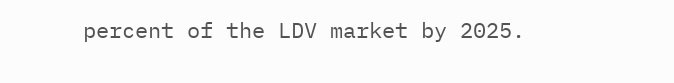percent of the LDV market by 2025.